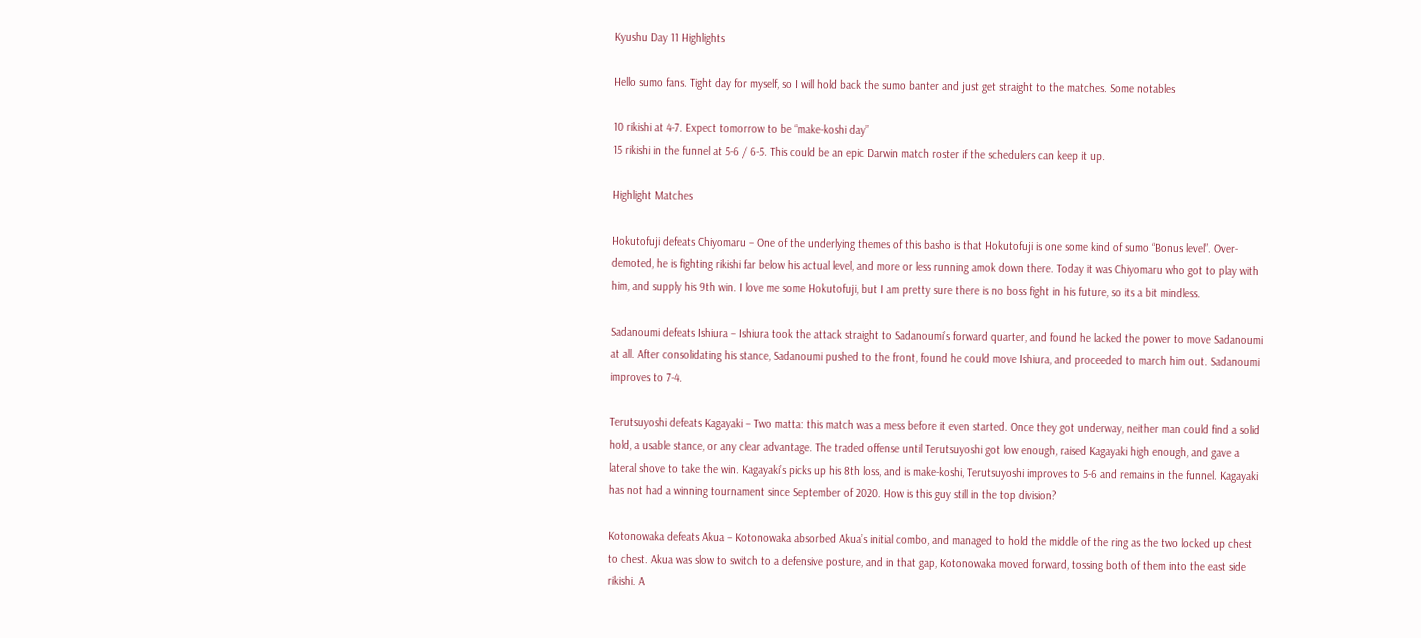Kyushu Day 11 Highlights

Hello sumo fans. Tight day for myself, so I will hold back the sumo banter and just get straight to the matches. Some notables

10 rikishi at 4-7. Expect tomorrow to be “make-koshi day”
15 rikishi in the funnel at 5-6 / 6-5. This could be an epic Darwin match roster if the schedulers can keep it up.

Highlight Matches

Hokutofuji defeats Chiyomaru – One of the underlying themes of this basho is that Hokutofuji is one some kind of sumo “Bonus level”. Over-demoted, he is fighting rikishi far below his actual level, and more or less running amok down there. Today it was Chiyomaru who got to play with him, and supply his 9th win. I love me some Hokutofuji, but I am pretty sure there is no boss fight in his future, so its a bit mindless.

Sadanoumi defeats Ishiura – Ishiura took the attack straight to Sadanoumi’s forward quarter, and found he lacked the power to move Sadanoumi at all. After consolidating his stance, Sadanoumi pushed to the front, found he could move Ishiura, and proceeded to march him out. Sadanoumi improves to 7-4.

Terutsuyoshi defeats Kagayaki – Two matta: this match was a mess before it even started. Once they got underway, neither man could find a solid hold, a usable stance, or any clear advantage. The traded offense until Terutsuyoshi got low enough, raised Kagayaki high enough, and gave a lateral shove to take the win. Kagayaki’s picks up his 8th loss, and is make-koshi, Terutsuyoshi improves to 5-6 and remains in the funnel. Kagayaki has not had a winning tournament since September of 2020. How is this guy still in the top division?

Kotonowaka defeats Akua – Kotonowaka absorbed Akua’s initial combo, and managed to hold the middle of the ring as the two locked up chest to chest. Akua was slow to switch to a defensive posture, and in that gap, Kotonowaka moved forward, tossing both of them into the east side rikishi. A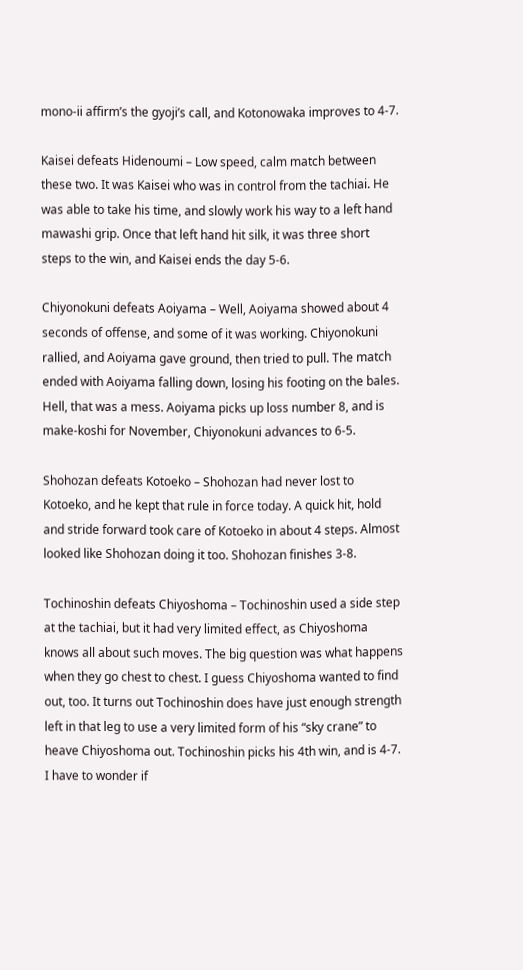mono-ii affirm’s the gyoji’s call, and Kotonowaka improves to 4-7.

Kaisei defeats Hidenoumi – Low speed, calm match between these two. It was Kaisei who was in control from the tachiai. He was able to take his time, and slowly work his way to a left hand mawashi grip. Once that left hand hit silk, it was three short steps to the win, and Kaisei ends the day 5-6.

Chiyonokuni defeats Aoiyama – Well, Aoiyama showed about 4 seconds of offense, and some of it was working. Chiyonokuni rallied, and Aoiyama gave ground, then tried to pull. The match ended with Aoiyama falling down, losing his footing on the bales. Hell, that was a mess. Aoiyama picks up loss number 8, and is make-koshi for November, Chiyonokuni advances to 6-5.

Shohozan defeats Kotoeko – Shohozan had never lost to Kotoeko, and he kept that rule in force today. A quick hit, hold and stride forward took care of Kotoeko in about 4 steps. Almost looked like Shohozan doing it too. Shohozan finishes 3-8.

Tochinoshin defeats Chiyoshoma – Tochinoshin used a side step at the tachiai, but it had very limited effect, as Chiyoshoma knows all about such moves. The big question was what happens when they go chest to chest. I guess Chiyoshoma wanted to find out, too. It turns out Tochinoshin does have just enough strength left in that leg to use a very limited form of his “sky crane” to heave Chiyoshoma out. Tochinoshin picks his 4th win, and is 4-7. I have to wonder if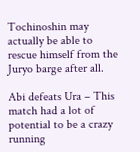Tochinoshin may actually be able to rescue himself from the Juryo barge after all.

Abi defeats Ura – This match had a lot of potential to be a crazy running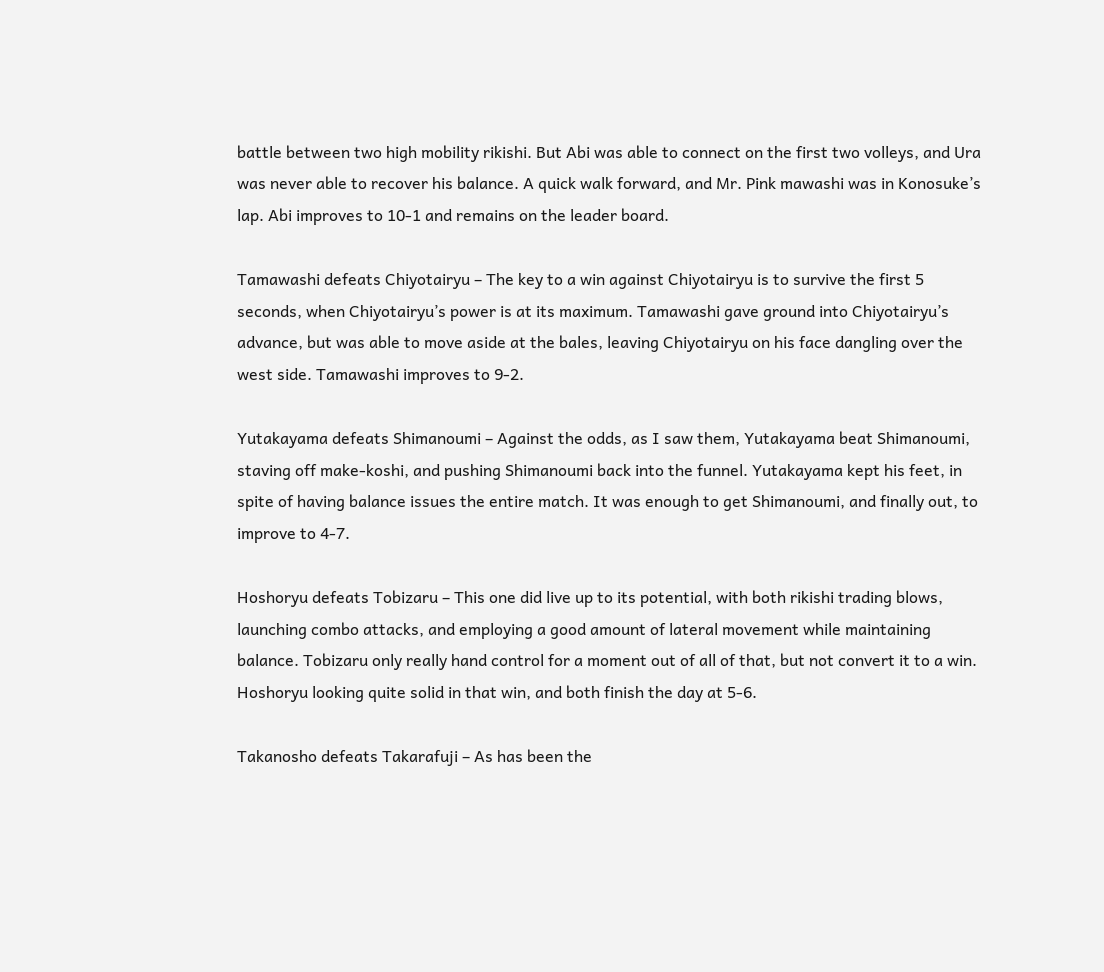battle between two high mobility rikishi. But Abi was able to connect on the first two volleys, and Ura was never able to recover his balance. A quick walk forward, and Mr. Pink mawashi was in Konosuke’s lap. Abi improves to 10-1 and remains on the leader board.

Tamawashi defeats Chiyotairyu – The key to a win against Chiyotairyu is to survive the first 5 seconds, when Chiyotairyu’s power is at its maximum. Tamawashi gave ground into Chiyotairyu’s advance, but was able to move aside at the bales, leaving Chiyotairyu on his face dangling over the west side. Tamawashi improves to 9-2.

Yutakayama defeats Shimanoumi – Against the odds, as I saw them, Yutakayama beat Shimanoumi, staving off make-koshi, and pushing Shimanoumi back into the funnel. Yutakayama kept his feet, in spite of having balance issues the entire match. It was enough to get Shimanoumi, and finally out, to improve to 4-7.

Hoshoryu defeats Tobizaru – This one did live up to its potential, with both rikishi trading blows, launching combo attacks, and employing a good amount of lateral movement while maintaining balance. Tobizaru only really hand control for a moment out of all of that, but not convert it to a win. Hoshoryu looking quite solid in that win, and both finish the day at 5-6.

Takanosho defeats Takarafuji – As has been the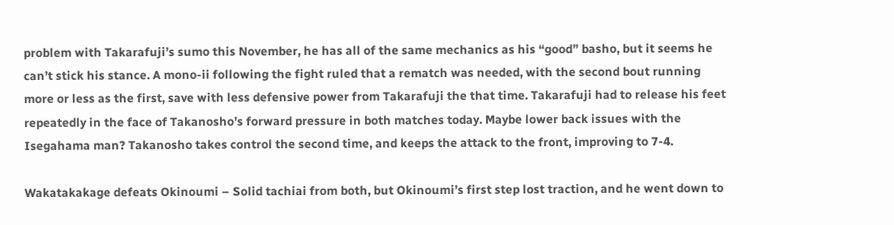problem with Takarafuji’s sumo this November, he has all of the same mechanics as his “good” basho, but it seems he can’t stick his stance. A mono-ii following the fight ruled that a rematch was needed, with the second bout running more or less as the first, save with less defensive power from Takarafuji the that time. Takarafuji had to release his feet repeatedly in the face of Takanosho’s forward pressure in both matches today. Maybe lower back issues with the Isegahama man? Takanosho takes control the second time, and keeps the attack to the front, improving to 7-4.

Wakatakakage defeats Okinoumi – Solid tachiai from both, but Okinoumi’s first step lost traction, and he went down to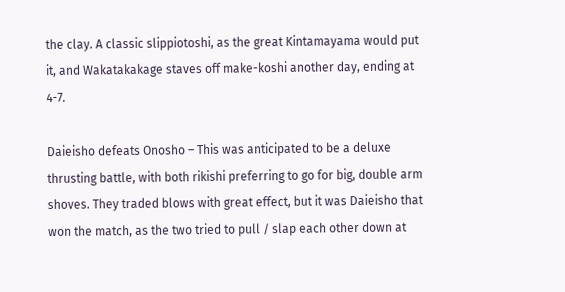the clay. A classic slippiotoshi, as the great Kintamayama would put it, and Wakatakakage staves off make-koshi another day, ending at 4-7.

Daieisho defeats Onosho – This was anticipated to be a deluxe thrusting battle, with both rikishi preferring to go for big, double arm shoves. They traded blows with great effect, but it was Daieisho that won the match, as the two tried to pull / slap each other down at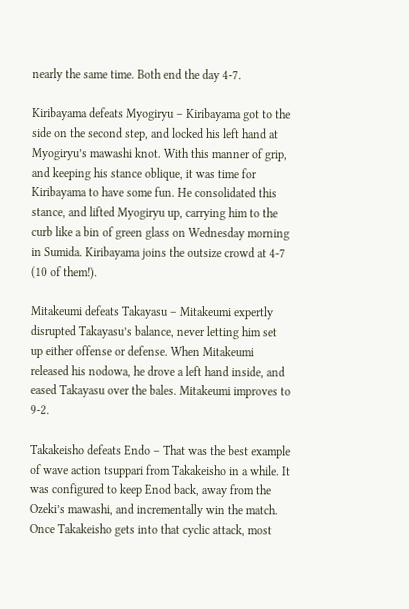nearly the same time. Both end the day 4-7.

Kiribayama defeats Myogiryu – Kiribayama got to the side on the second step, and locked his left hand at Myogiryu’s mawashi knot. With this manner of grip, and keeping his stance oblique, it was time for Kiribayama to have some fun. He consolidated this stance, and lifted Myogiryu up, carrying him to the curb like a bin of green glass on Wednesday morning in Sumida. Kiribayama joins the outsize crowd at 4-7 (10 of them!).

Mitakeumi defeats Takayasu – Mitakeumi expertly disrupted Takayasu’s balance, never letting him set up either offense or defense. When Mitakeumi released his nodowa, he drove a left hand inside, and eased Takayasu over the bales. Mitakeumi improves to 9-2.

Takakeisho defeats Endo – That was the best example of wave action tsuppari from Takakeisho in a while. It was configured to keep Enod back, away from the Ozeki’s mawashi, and incrementally win the match. Once Takakeisho gets into that cyclic attack, most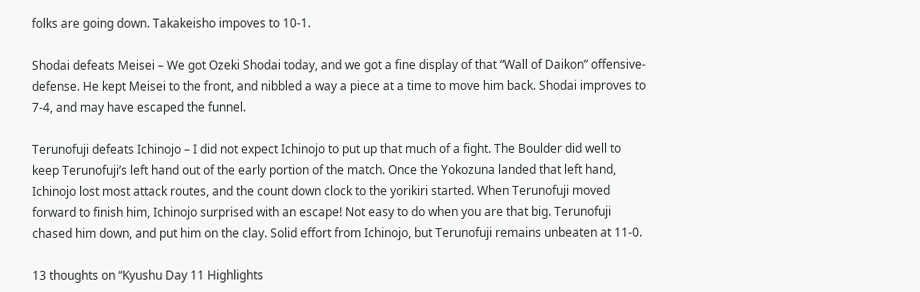folks are going down. Takakeisho impoves to 10-1.

Shodai defeats Meisei – We got Ozeki Shodai today, and we got a fine display of that “Wall of Daikon” offensive-defense. He kept Meisei to the front, and nibbled a way a piece at a time to move him back. Shodai improves to 7-4, and may have escaped the funnel.

Terunofuji defeats Ichinojo – I did not expect Ichinojo to put up that much of a fight. The Boulder did well to keep Terunofuji’s left hand out of the early portion of the match. Once the Yokozuna landed that left hand, Ichinojo lost most attack routes, and the count down clock to the yorikiri started. When Terunofuji moved forward to finish him, Ichinojo surprised with an escape! Not easy to do when you are that big. Terunofuji chased him down, and put him on the clay. Solid effort from Ichinojo, but Terunofuji remains unbeaten at 11-0.

13 thoughts on “Kyushu Day 11 Highlights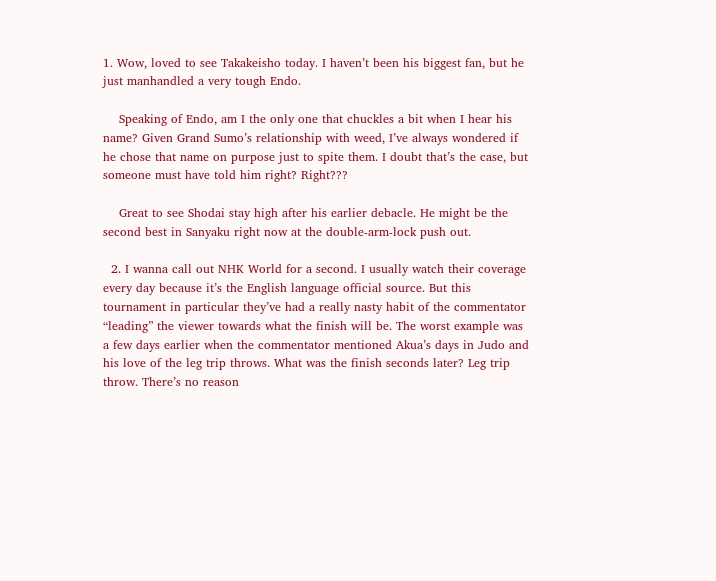1. Wow, loved to see Takakeisho today. I haven’t been his biggest fan, but he just manhandled a very tough Endo.

    Speaking of Endo, am I the only one that chuckles a bit when I hear his name? Given Grand Sumo’s relationship with weed, I’ve always wondered if he chose that name on purpose just to spite them. I doubt that’s the case, but someone must have told him right? Right???

    Great to see Shodai stay high after his earlier debacle. He might be the second best in Sanyaku right now at the double-arm-lock push out.

  2. I wanna call out NHK World for a second. I usually watch their coverage every day because it’s the English language official source. But this tournament in particular they’ve had a really nasty habit of the commentator “leading” the viewer towards what the finish will be. The worst example was a few days earlier when the commentator mentioned Akua’s days in Judo and his love of the leg trip throws. What was the finish seconds later? Leg trip throw. There’s no reason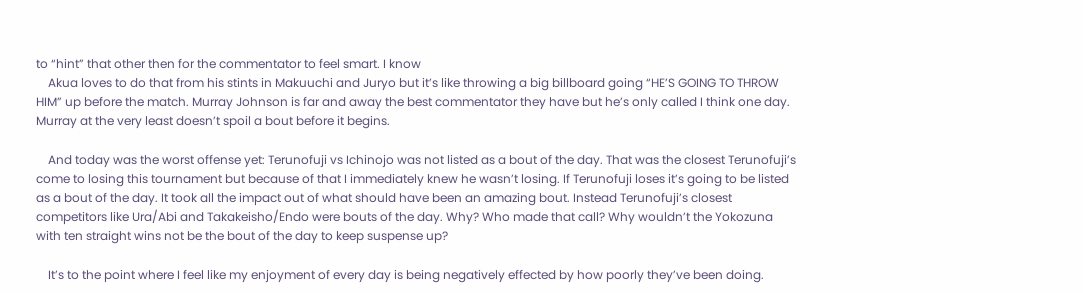to “hint” that other then for the commentator to feel smart. I know
    Akua loves to do that from his stints in Makuuchi and Juryo but it’s like throwing a big billboard going “HE’S GOING TO THROW HIM” up before the match. Murray Johnson is far and away the best commentator they have but he’s only called I think one day. Murray at the very least doesn’t spoil a bout before it begins.

    And today was the worst offense yet: Terunofuji vs Ichinojo was not listed as a bout of the day. That was the closest Terunofuji’s come to losing this tournament but because of that I immediately knew he wasn’t losing. If Terunofuji loses it’s going to be listed as a bout of the day. It took all the impact out of what should have been an amazing bout. Instead Terunofuji’s closest competitors like Ura/Abi and Takakeisho/Endo were bouts of the day. Why? Who made that call? Why wouldn’t the Yokozuna with ten straight wins not be the bout of the day to keep suspense up?

    It’s to the point where I feel like my enjoyment of every day is being negatively effected by how poorly they’ve been doing.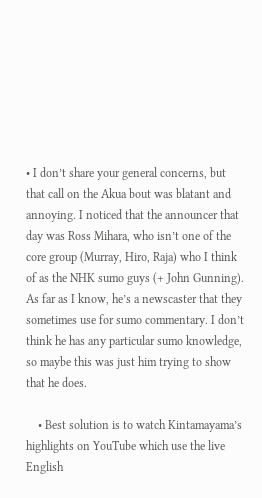• I don’t share your general concerns, but that call on the Akua bout was blatant and annoying. I noticed that the announcer that day was Ross Mihara, who isn’t one of the core group (Murray, Hiro, Raja) who I think of as the NHK sumo guys (+ John Gunning). As far as I know, he’s a newscaster that they sometimes use for sumo commentary. I don’t think he has any particular sumo knowledge, so maybe this was just him trying to show that he does.

    • Best solution is to watch Kintamayama’s highlights on YouTube which use the live English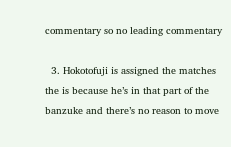commentary so no leading commentary

  3. Hokotofuji is assigned the matches the is because he’s in that part of the banzuke and there’s no reason to move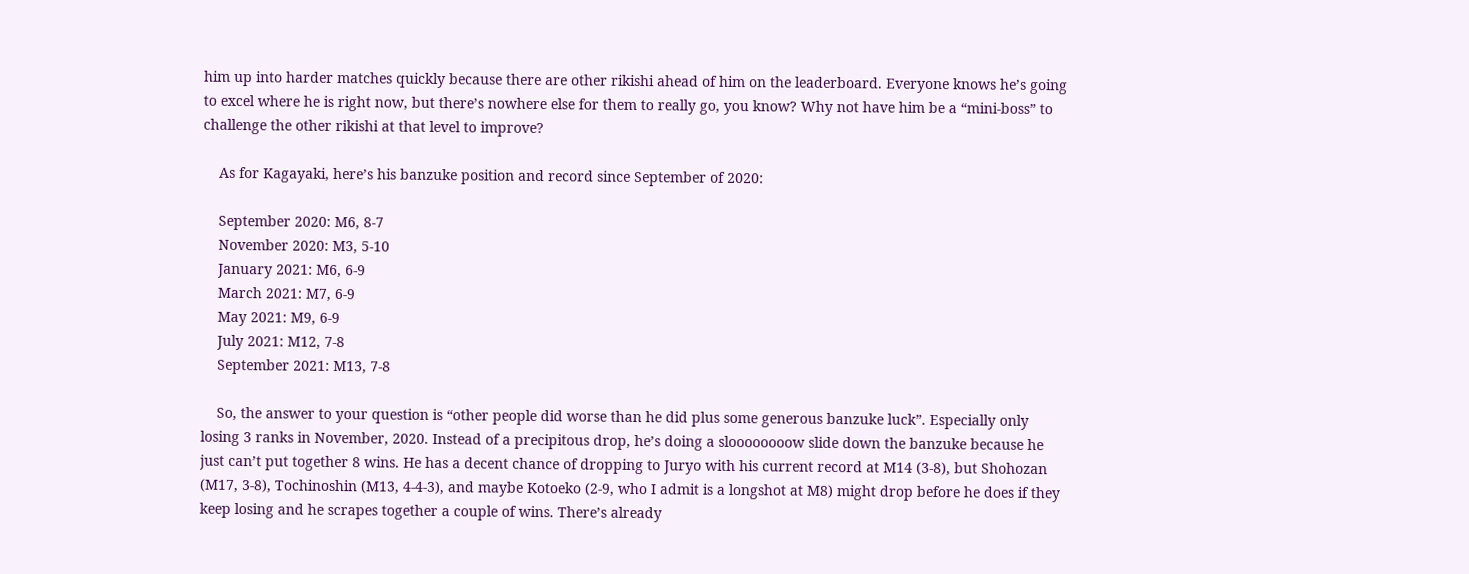him up into harder matches quickly because there are other rikishi ahead of him on the leaderboard. Everyone knows he’s going to excel where he is right now, but there’s nowhere else for them to really go, you know? Why not have him be a “mini-boss” to challenge the other rikishi at that level to improve?

    As for Kagayaki, here’s his banzuke position and record since September of 2020:

    September 2020: M6, 8-7
    November 2020: M3, 5-10
    January 2021: M6, 6-9
    March 2021: M7, 6-9
    May 2021: M9, 6-9
    July 2021: M12, 7-8
    September 2021: M13, 7-8

    So, the answer to your question is “other people did worse than he did plus some generous banzuke luck”. Especially only losing 3 ranks in November, 2020. Instead of a precipitous drop, he’s doing a sloooooooow slide down the banzuke because he just can’t put together 8 wins. He has a decent chance of dropping to Juryo with his current record at M14 (3-8), but Shohozan (M17, 3-8), Tochinoshin (M13, 4-4-3), and maybe Kotoeko (2-9, who I admit is a longshot at M8) might drop before he does if they keep losing and he scrapes together a couple of wins. There’s already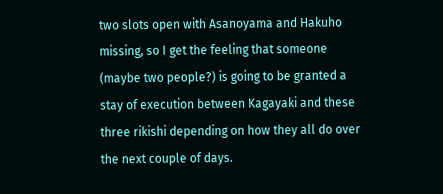two slots open with Asanoyama and Hakuho missing, so I get the feeling that someone (maybe two people?) is going to be granted a stay of execution between Kagayaki and these three rikishi depending on how they all do over the next couple of days.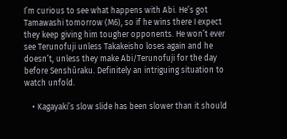I’m curious to see what happens with Abi. He’s got Tamawashi tomorrow (M6), so if he wins there I expect they keep giving him tougher opponents. He won’t ever see Terunofuji unless Takakeisho loses again and he doesn’t, unless they make Abi/Terunofuji for the day before Senshūraku. Definitely an intriguing situation to watch unfold.

    • Kagayaki’s slow slide has been slower than it should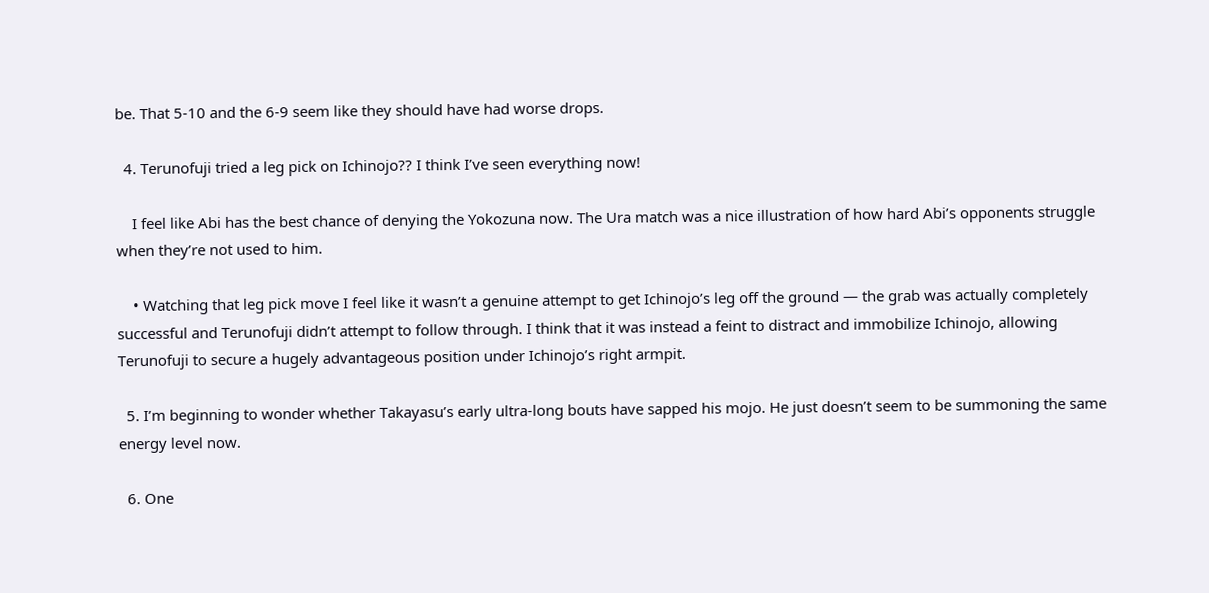be. That 5-10 and the 6-9 seem like they should have had worse drops.

  4. Terunofuji tried a leg pick on Ichinojo?? I think I’ve seen everything now!

    I feel like Abi has the best chance of denying the Yokozuna now. The Ura match was a nice illustration of how hard Abi’s opponents struggle when they’re not used to him.

    • Watching that leg pick move I feel like it wasn’t a genuine attempt to get Ichinojo’s leg off the ground — the grab was actually completely successful and Terunofuji didn’t attempt to follow through. I think that it was instead a feint to distract and immobilize Ichinojo, allowing Terunofuji to secure a hugely advantageous position under Ichinojo’s right armpit.

  5. I’m beginning to wonder whether Takayasu’s early ultra-long bouts have sapped his mojo. He just doesn’t seem to be summoning the same energy level now.

  6. One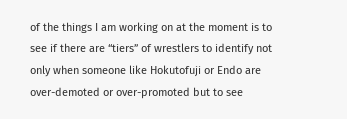of the things I am working on at the moment is to see if there are “tiers” of wrestlers to identify not only when someone like Hokutofuji or Endo are over-demoted or over-promoted but to see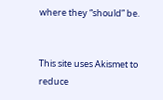where they “should” be.


This site uses Akismet to reduce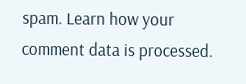spam. Learn how your comment data is processed.